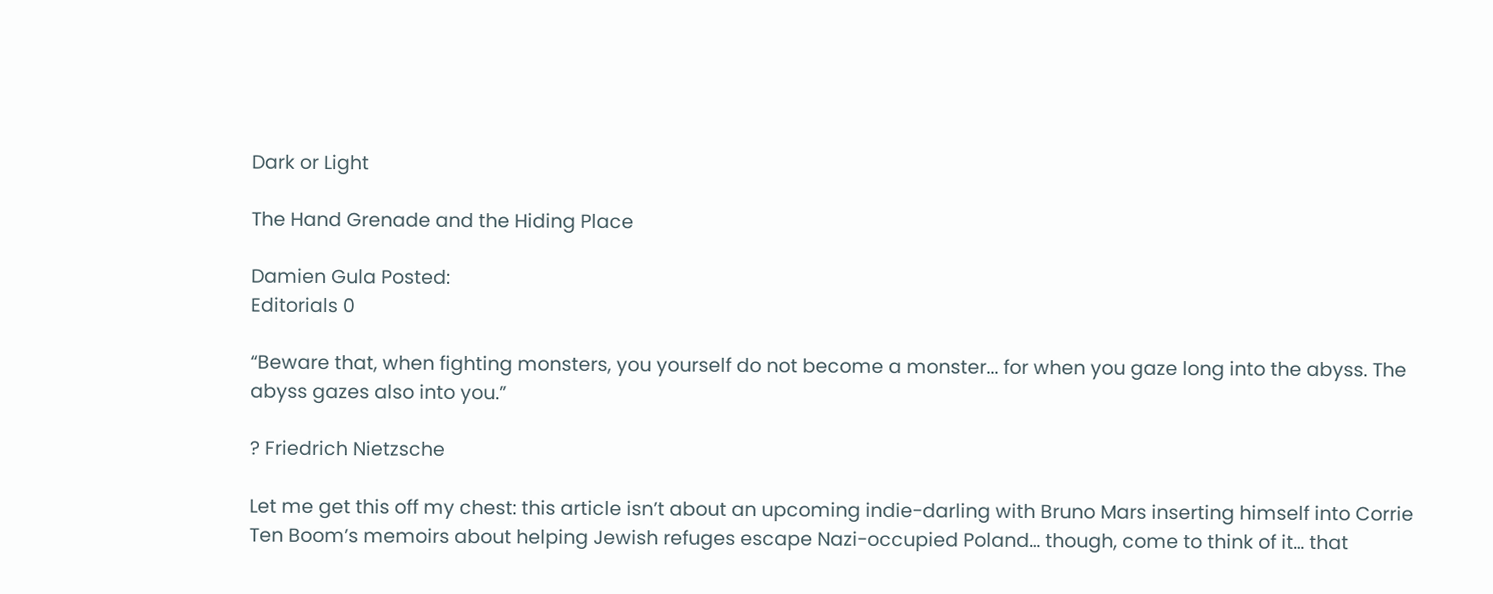Dark or Light

The Hand Grenade and the Hiding Place

Damien Gula Posted:
Editorials 0

“Beware that, when fighting monsters, you yourself do not become a monster... for when you gaze long into the abyss. The abyss gazes also into you.”

? Friedrich Nietzsche

Let me get this off my chest: this article isn’t about an upcoming indie-darling with Bruno Mars inserting himself into Corrie Ten Boom’s memoirs about helping Jewish refuges escape Nazi-occupied Poland… though, come to think of it… that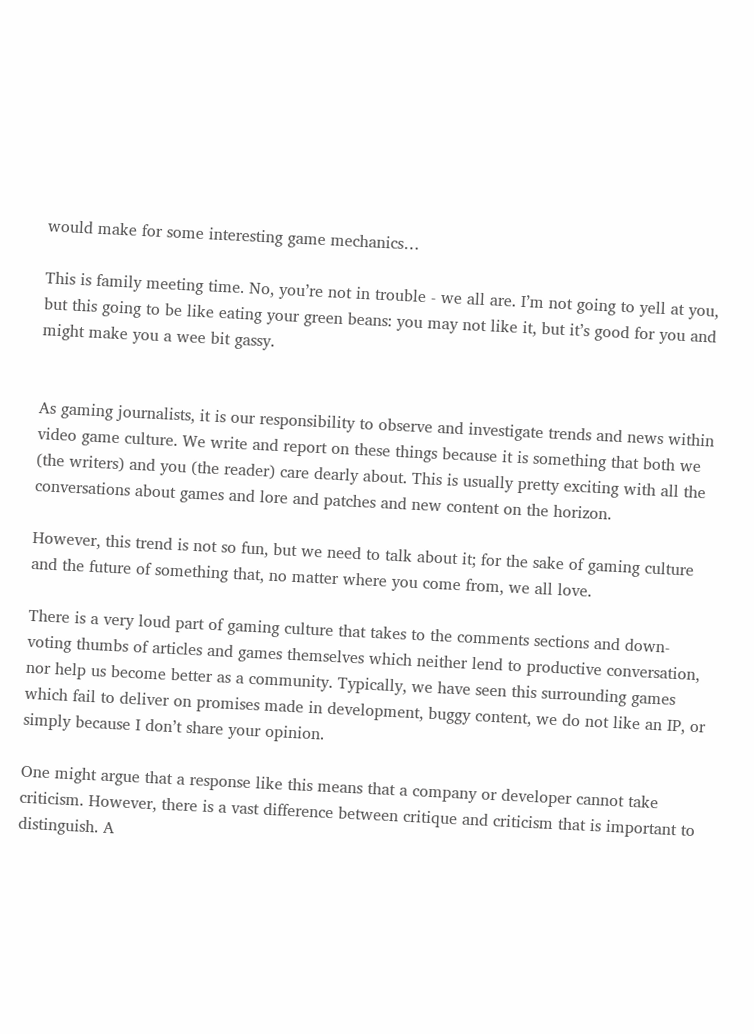would make for some interesting game mechanics…

This is family meeting time. No, you’re not in trouble - we all are. I’m not going to yell at you, but this going to be like eating your green beans: you may not like it, but it’s good for you and might make you a wee bit gassy.


As gaming journalists, it is our responsibility to observe and investigate trends and news within video game culture. We write and report on these things because it is something that both we (the writers) and you (the reader) care dearly about. This is usually pretty exciting with all the conversations about games and lore and patches and new content on the horizon.

However, this trend is not so fun, but we need to talk about it; for the sake of gaming culture and the future of something that, no matter where you come from, we all love.

There is a very loud part of gaming culture that takes to the comments sections and down-voting thumbs of articles and games themselves which neither lend to productive conversation, nor help us become better as a community. Typically, we have seen this surrounding games which fail to deliver on promises made in development, buggy content, we do not like an IP, or simply because I don’t share your opinion.

One might argue that a response like this means that a company or developer cannot take criticism. However, there is a vast difference between critique and criticism that is important to distinguish. A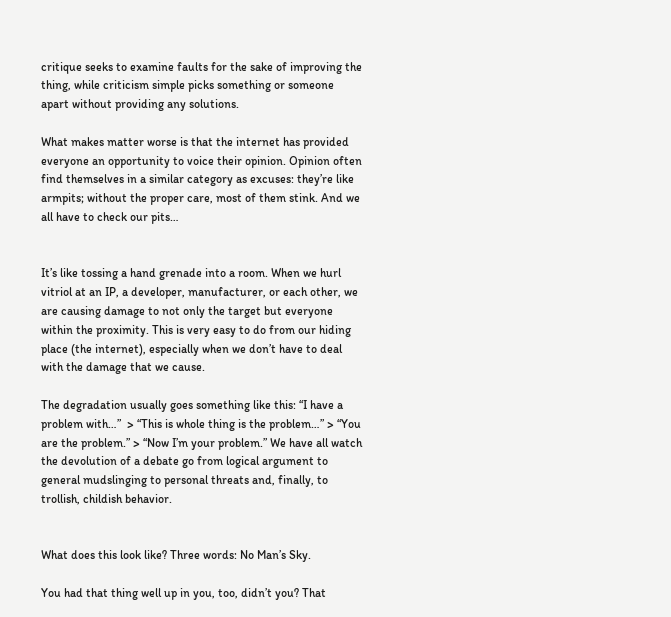critique seeks to examine faults for the sake of improving the thing, while criticism simple picks something or someone apart without providing any solutions.

What makes matter worse is that the internet has provided everyone an opportunity to voice their opinion. Opinion often find themselves in a similar category as excuses: they’re like armpits; without the proper care, most of them stink. And we all have to check our pits…


It’s like tossing a hand grenade into a room. When we hurl vitriol at an IP, a developer, manufacturer, or each other, we are causing damage to not only the target but everyone within the proximity. This is very easy to do from our hiding place (the internet), especially when we don’t have to deal with the damage that we cause.

The degradation usually goes something like this: “I have a problem with…”  > “This is whole thing is the problem…” > “You are the problem.” > “Now I’m your problem.” We have all watch the devolution of a debate go from logical argument to general mudslinging to personal threats and, finally, to trollish, childish behavior.


What does this look like? Three words: No Man’s Sky.

You had that thing well up in you, too, didn’t you? That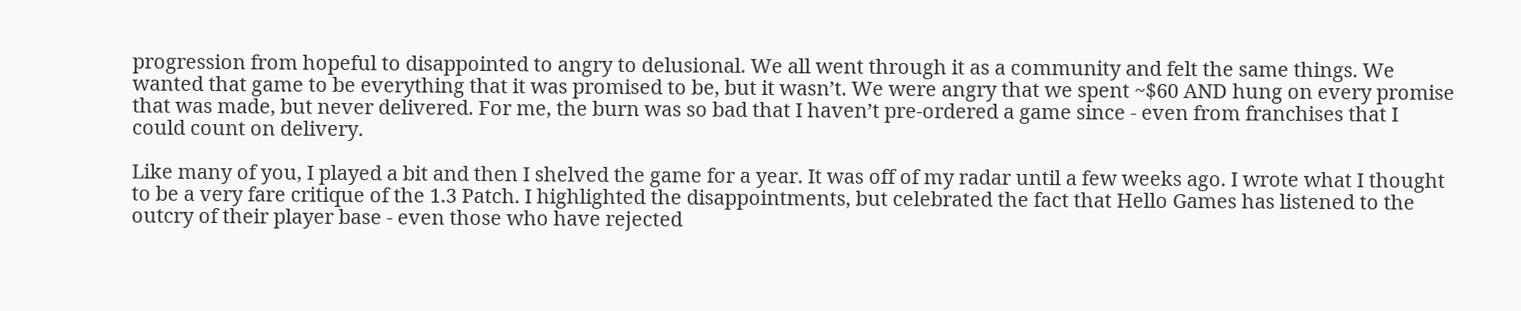progression from hopeful to disappointed to angry to delusional. We all went through it as a community and felt the same things. We wanted that game to be everything that it was promised to be, but it wasn’t. We were angry that we spent ~$60 AND hung on every promise that was made, but never delivered. For me, the burn was so bad that I haven’t pre-ordered a game since - even from franchises that I could count on delivery.

Like many of you, I played a bit and then I shelved the game for a year. It was off of my radar until a few weeks ago. I wrote what I thought to be a very fare critique of the 1.3 Patch. I highlighted the disappointments, but celebrated the fact that Hello Games has listened to the outcry of their player base - even those who have rejected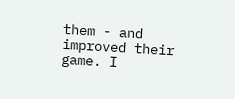them - and improved their game. I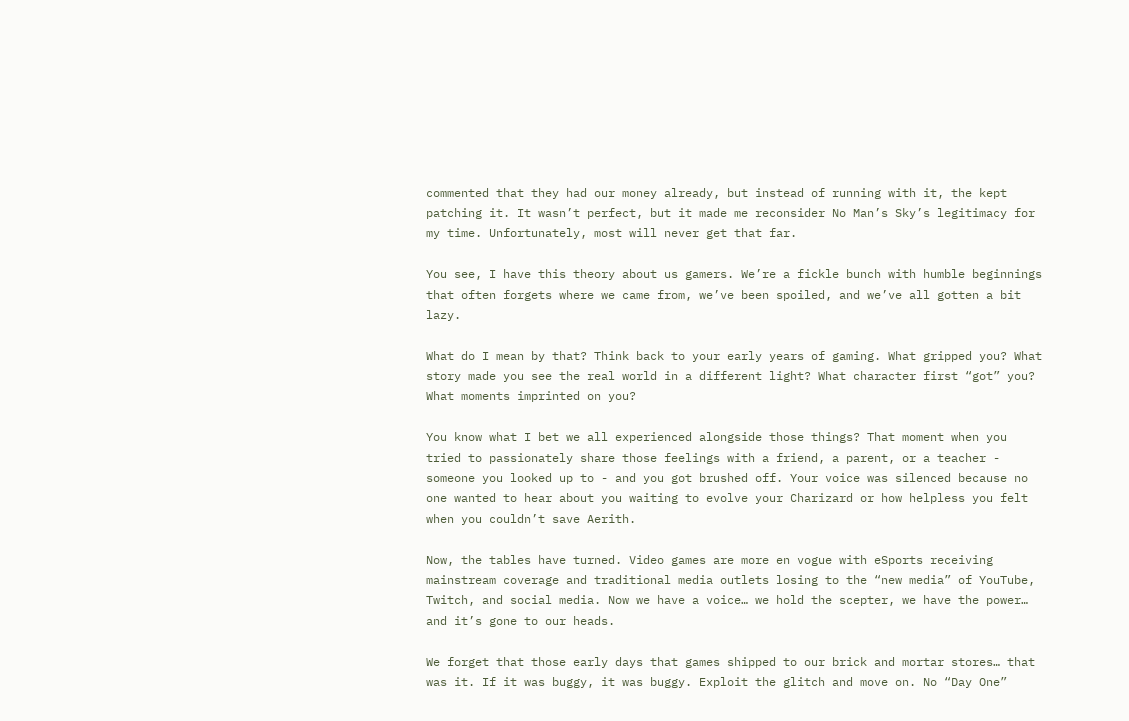commented that they had our money already, but instead of running with it, the kept patching it. It wasn’t perfect, but it made me reconsider No Man’s Sky’s legitimacy for my time. Unfortunately, most will never get that far.

You see, I have this theory about us gamers. We’re a fickle bunch with humble beginnings that often forgets where we came from, we’ve been spoiled, and we’ve all gotten a bit lazy.

What do I mean by that? Think back to your early years of gaming. What gripped you? What story made you see the real world in a different light? What character first “got” you? What moments imprinted on you?

You know what I bet we all experienced alongside those things? That moment when you tried to passionately share those feelings with a friend, a parent, or a teacher - someone you looked up to - and you got brushed off. Your voice was silenced because no one wanted to hear about you waiting to evolve your Charizard or how helpless you felt when you couldn’t save Aerith.

Now, the tables have turned. Video games are more en vogue with eSports receiving mainstream coverage and traditional media outlets losing to the “new media” of YouTube, Twitch, and social media. Now we have a voice… we hold the scepter, we have the power… and it’s gone to our heads.

We forget that those early days that games shipped to our brick and mortar stores… that was it. If it was buggy, it was buggy. Exploit the glitch and move on. No “Day One”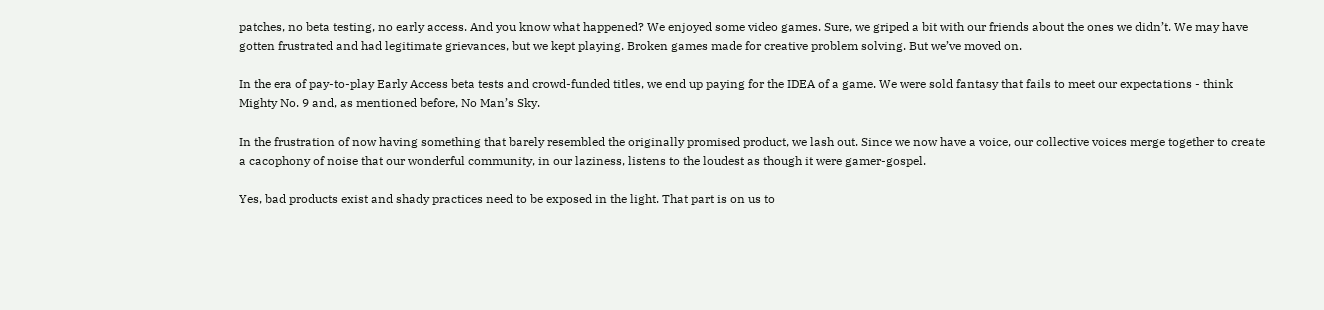patches, no beta testing, no early access. And you know what happened? We enjoyed some video games. Sure, we griped a bit with our friends about the ones we didn’t. We may have gotten frustrated and had legitimate grievances, but we kept playing. Broken games made for creative problem solving. But we’ve moved on.

In the era of pay-to-play Early Access beta tests and crowd-funded titles, we end up paying for the IDEA of a game. We were sold fantasy that fails to meet our expectations - think Mighty No. 9 and, as mentioned before, No Man’s Sky.

In the frustration of now having something that barely resembled the originally promised product, we lash out. Since we now have a voice, our collective voices merge together to create a cacophony of noise that our wonderful community, in our laziness, listens to the loudest as though it were gamer-gospel.

Yes, bad products exist and shady practices need to be exposed in the light. That part is on us to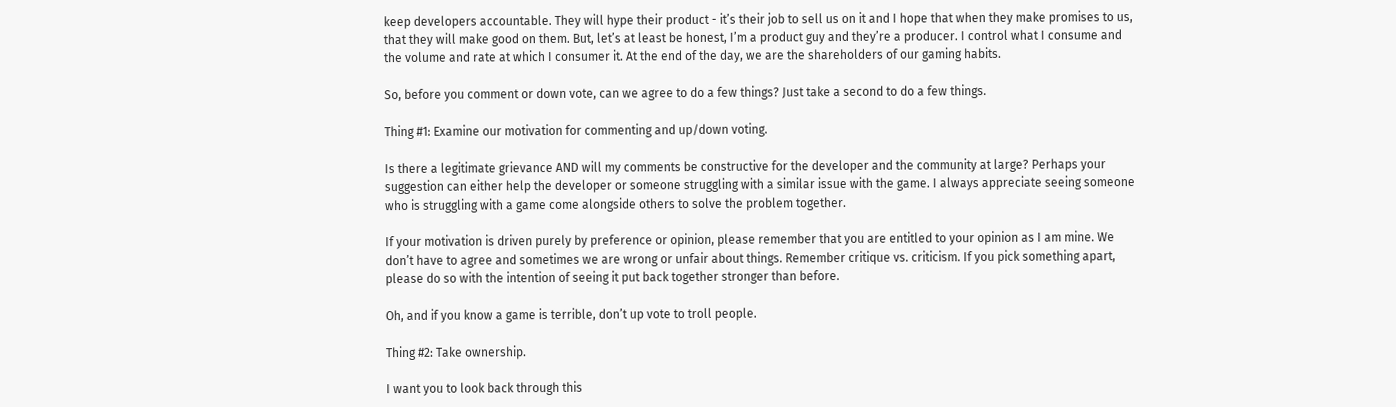keep developers accountable. They will hype their product - it’s their job to sell us on it and I hope that when they make promises to us, that they will make good on them. But, let’s at least be honest, I’m a product guy and they’re a producer. I control what I consume and the volume and rate at which I consumer it. At the end of the day, we are the shareholders of our gaming habits.

So, before you comment or down vote, can we agree to do a few things? Just take a second to do a few things.

Thing #1: Examine our motivation for commenting and up/down voting.

Is there a legitimate grievance AND will my comments be constructive for the developer and the community at large? Perhaps your suggestion can either help the developer or someone struggling with a similar issue with the game. I always appreciate seeing someone who is struggling with a game come alongside others to solve the problem together.

If your motivation is driven purely by preference or opinion, please remember that you are entitled to your opinion as I am mine. We don’t have to agree and sometimes we are wrong or unfair about things. Remember critique vs. criticism. If you pick something apart, please do so with the intention of seeing it put back together stronger than before.

Oh, and if you know a game is terrible, don’t up vote to troll people.

Thing #2: Take ownership.

I want you to look back through this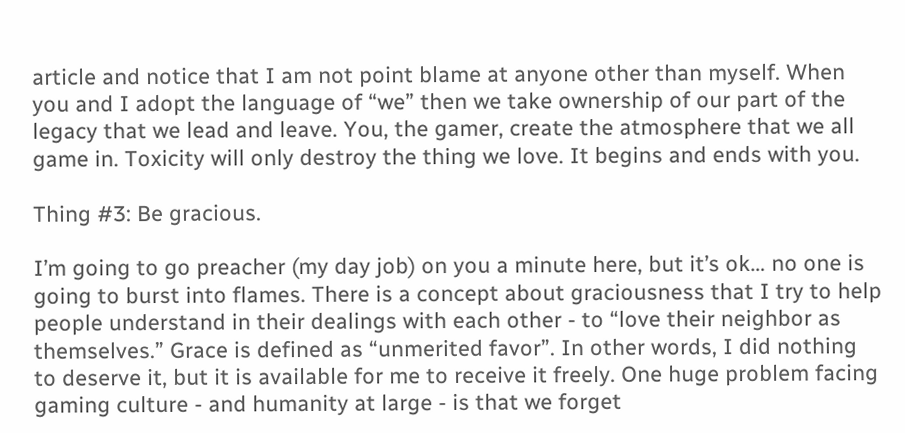article and notice that I am not point blame at anyone other than myself. When you and I adopt the language of “we” then we take ownership of our part of the legacy that we lead and leave. You, the gamer, create the atmosphere that we all game in. Toxicity will only destroy the thing we love. It begins and ends with you.

Thing #3: Be gracious.

I’m going to go preacher (my day job) on you a minute here, but it’s ok… no one is going to burst into flames. There is a concept about graciousness that I try to help people understand in their dealings with each other - to “love their neighbor as themselves.” Grace is defined as “unmerited favor”. In other words, I did nothing to deserve it, but it is available for me to receive it freely. One huge problem facing gaming culture - and humanity at large - is that we forget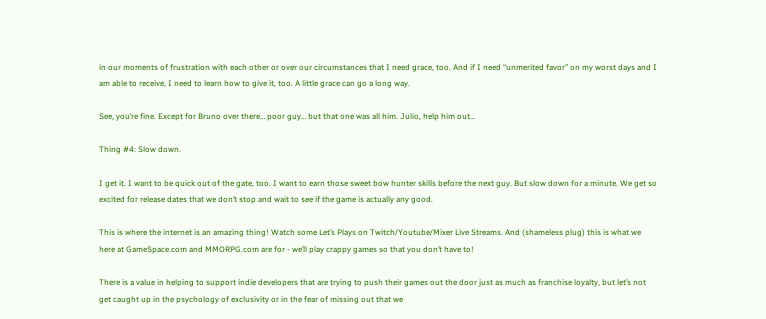in our moments of frustration with each other or over our circumstances that I need grace, too. And if I need “unmerited favor” on my worst days and I am able to receive, I need to learn how to give it, too. A little grace can go a long way.

See, you’re fine. Except for Bruno over there… poor guy… but that one was all him. Julio, help him out…

Thing #4: Slow down.

I get it. I want to be quick out of the gate, too. I want to earn those sweet bow hunter skills before the next guy. But slow down for a minute. We get so excited for release dates that we don’t stop and wait to see if the game is actually any good.

This is where the internet is an amazing thing! Watch some Let’s Plays on Twitch/Youtube/Mixer Live Streams. And (shameless plug) this is what we here at GameSpace.com and MMORPG.com are for - we’ll play crappy games so that you don’t have to!

There is a value in helping to support indie developers that are trying to push their games out the door just as much as franchise loyalty, but let’s not get caught up in the psychology of exclusivity or in the fear of missing out that we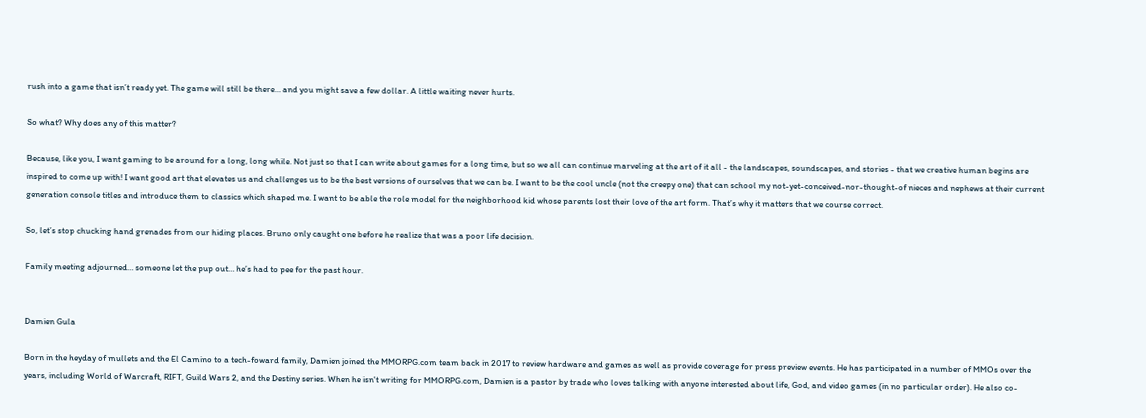rush into a game that isn’t ready yet. The game will still be there… and you might save a few dollar. A little waiting never hurts.

So what? Why does any of this matter?

Because, like you, I want gaming to be around for a long, long while. Not just so that I can write about games for a long time, but so we all can continue marveling at the art of it all - the landscapes, soundscapes, and stories - that we creative human begins are inspired to come up with! I want good art that elevates us and challenges us to be the best versions of ourselves that we can be. I want to be the cool uncle (not the creepy one) that can school my not-yet-conceived-nor-thought-of nieces and nephews at their current generation console titles and introduce them to classics which shaped me. I want to be able the role model for the neighborhood kid whose parents lost their love of the art form. That’s why it matters that we course correct.

So, let’s stop chucking hand grenades from our hiding places. Bruno only caught one before he realize that was a poor life decision.

Family meeting adjourned… someone let the pup out… he’s had to pee for the past hour.


Damien Gula

Born in the heyday of mullets and the El Camino to a tech-foward family, Damien joined the MMORPG.com team back in 2017 to review hardware and games as well as provide coverage for press preview events. He has participated in a number of MMOs over the years, including World of Warcraft, RIFT, Guild Wars 2, and the Destiny series. When he isn't writing for MMORPG.com, Damien is a pastor by trade who loves talking with anyone interested about life, God, and video games (in no particular order). He also co-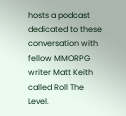hosts a podcast dedicated to these conversation with fellow MMORPG writer Matt Keith called Roll The Level.